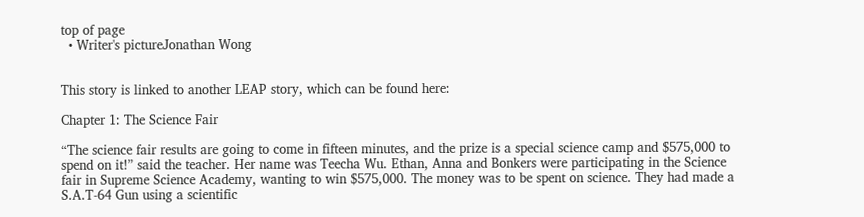top of page
  • Writer's pictureJonathan Wong


This story is linked to another LEAP story, which can be found here:

Chapter 1: The Science Fair

“The science fair results are going to come in fifteen minutes, and the prize is a special science camp and $575,000 to spend on it!” said the teacher. Her name was Teecha Wu. Ethan, Anna and Bonkers were participating in the Science fair in Supreme Science Academy, wanting to win $575,000. The money was to be spent on science. They had made a S.A.T-64 Gun using a scientific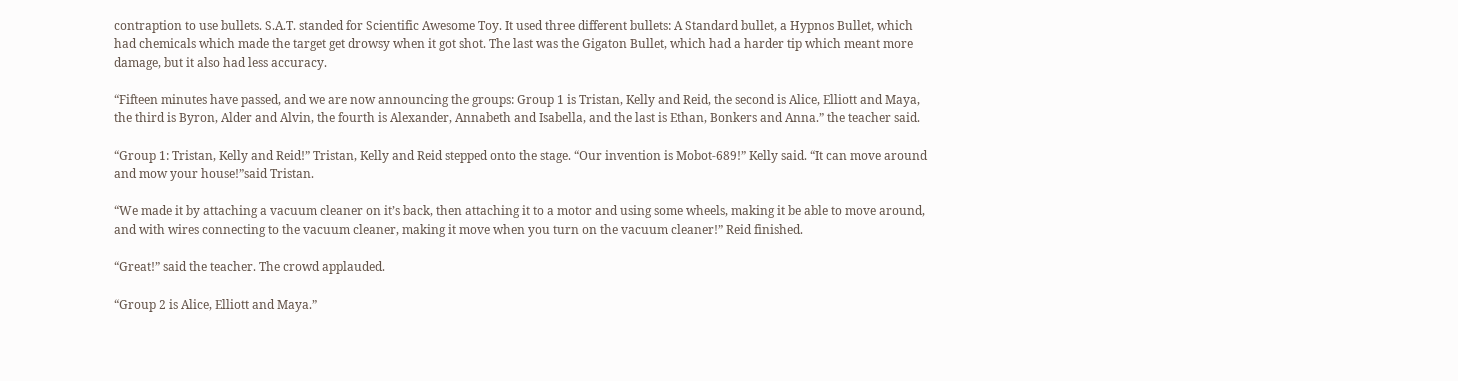contraption to use bullets. S.A.T. standed for Scientific Awesome Toy. It used three different bullets: A Standard bullet, a Hypnos Bullet, which had chemicals which made the target get drowsy when it got shot. The last was the Gigaton Bullet, which had a harder tip which meant more damage, but it also had less accuracy.

“Fifteen minutes have passed, and we are now announcing the groups: Group 1 is Tristan, Kelly and Reid, the second is Alice, Elliott and Maya, the third is Byron, Alder and Alvin, the fourth is Alexander, Annabeth and Isabella, and the last is Ethan, Bonkers and Anna.” the teacher said.

“Group 1: Tristan, Kelly and Reid!” Tristan, Kelly and Reid stepped onto the stage. “Our invention is Mobot-689!” Kelly said. “It can move around and mow your house!”said Tristan.

“We made it by attaching a vacuum cleaner on it’s back, then attaching it to a motor and using some wheels, making it be able to move around, and with wires connecting to the vacuum cleaner, making it move when you turn on the vacuum cleaner!” Reid finished.

“Great!” said the teacher. The crowd applauded.

“Group 2 is Alice, Elliott and Maya.”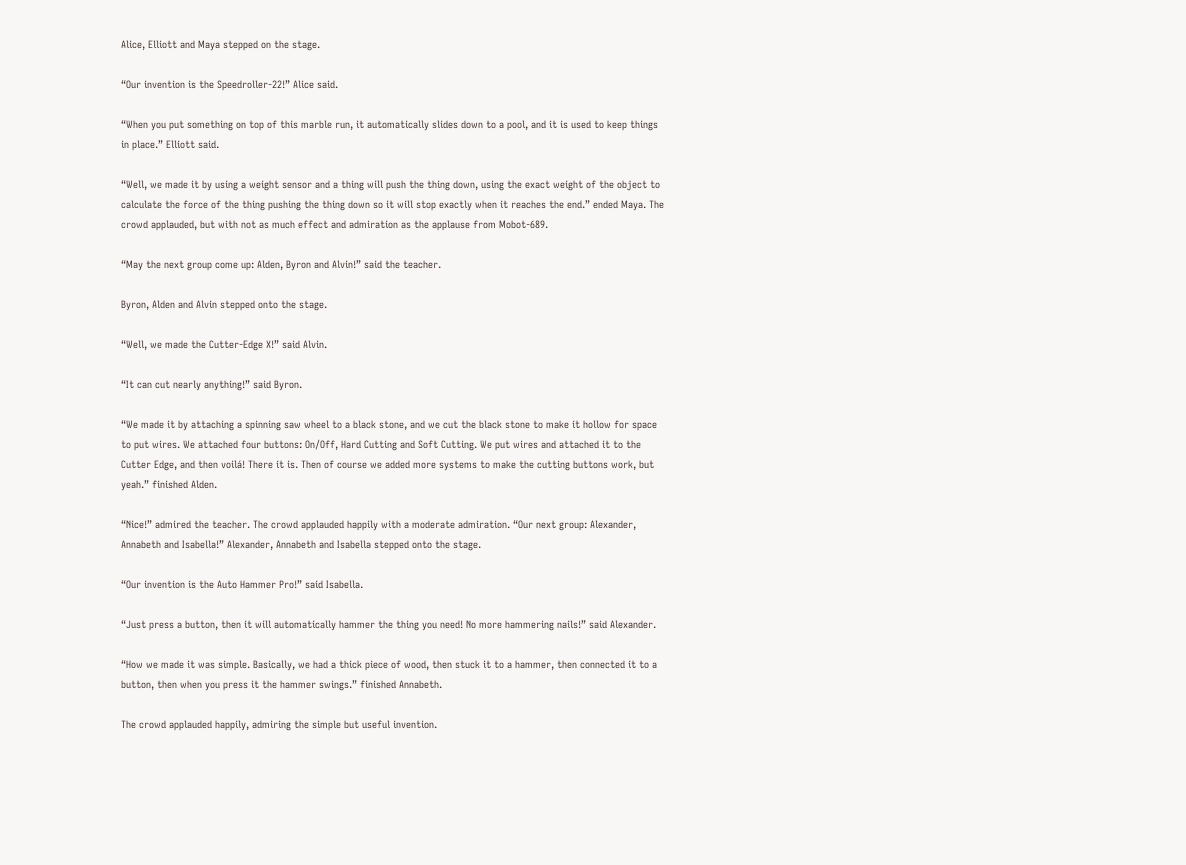Alice, Elliott and Maya stepped on the stage.

“Our invention is the Speedroller-22!” Alice said.

“When you put something on top of this marble run, it automatically slides down to a pool, and it is used to keep things in place.” Elliott said.

“Well, we made it by using a weight sensor and a thing will push the thing down, using the exact weight of the object to calculate the force of the thing pushing the thing down so it will stop exactly when it reaches the end.” ended Maya. The crowd applauded, but with not as much effect and admiration as the applause from Mobot-689.

“May the next group come up: Alden, Byron and Alvin!” said the teacher.

Byron, Alden and Alvin stepped onto the stage.

“Well, we made the Cutter-Edge X!” said Alvin.

“It can cut nearly anything!” said Byron.

“We made it by attaching a spinning saw wheel to a black stone, and we cut the black stone to make it hollow for space to put wires. We attached four buttons: On/Off, Hard Cutting and Soft Cutting. We put wires and attached it to the Cutter Edge, and then voilá! There it is. Then of course we added more systems to make the cutting buttons work, but yeah.” finished Alden.

“Nice!” admired the teacher. The crowd applauded happily with a moderate admiration. “Our next group: Alexander, Annabeth and Isabella!” Alexander, Annabeth and Isabella stepped onto the stage.

“Our invention is the Auto Hammer Pro!” said Isabella.

“Just press a button, then it will automatically hammer the thing you need! No more hammering nails!” said Alexander.

“How we made it was simple. Basically, we had a thick piece of wood, then stuck it to a hammer, then connected it to a button, then when you press it the hammer swings.” finished Annabeth.

The crowd applauded happily, admiring the simple but useful invention.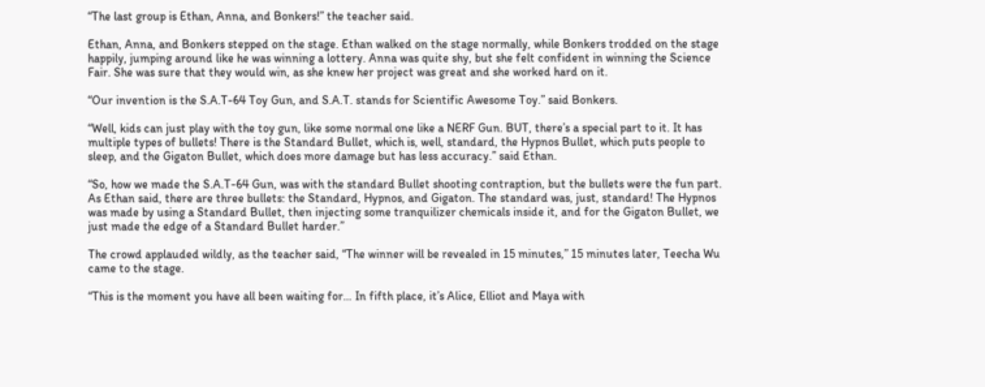“The last group is Ethan, Anna, and Bonkers!” the teacher said.

Ethan, Anna, and Bonkers stepped on the stage. Ethan walked on the stage normally, while Bonkers trodded on the stage happily, jumping around like he was winning a lottery. Anna was quite shy, but she felt confident in winning the Science Fair. She was sure that they would win, as she knew her project was great and she worked hard on it.

“Our invention is the S.A.T-64 Toy Gun, and S.A.T. stands for Scientific Awesome Toy.” said Bonkers.

“Well, kids can just play with the toy gun, like some normal one like a NERF Gun. BUT, there’s a special part to it. It has multiple types of bullets! There is the Standard Bullet, which is, well, standard, the Hypnos Bullet, which puts people to sleep, and the Gigaton Bullet, which does more damage but has less accuracy.” said Ethan.

“So, how we made the S.A.T-64 Gun, was with the standard Bullet shooting contraption, but the bullets were the fun part. As Ethan said, there are three bullets: the Standard, Hypnos, and Gigaton. The standard was, just, standard! The Hypnos was made by using a Standard Bullet, then injecting some tranquilizer chemicals inside it, and for the Gigaton Bullet, we just made the edge of a Standard Bullet harder.”

The crowd applauded wildly, as the teacher said, “The winner will be revealed in 15 minutes,” 15 minutes later, Teecha Wu came to the stage.

“This is the moment you have all been waiting for… In fifth place, it’s Alice, Elliot and Maya with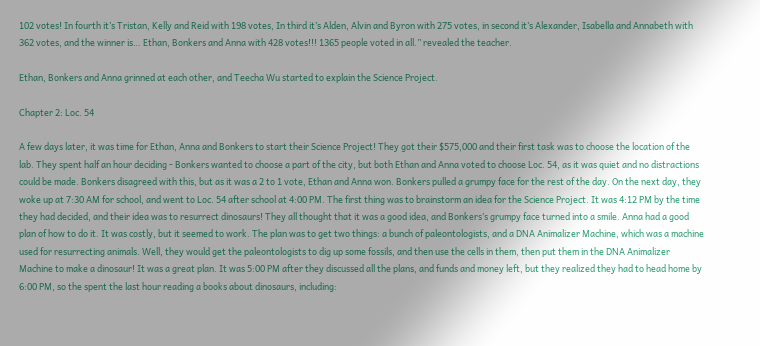102 votes! In fourth it’s Tristan, Kelly and Reid with 198 votes, In third it’s Alden, Alvin and Byron with 275 votes, in second it’s Alexander, Isabella and Annabeth with 362 votes, and the winner is… Ethan, Bonkers and Anna with 428 votes!!! 1365 people voted in all.” revealed the teacher.

Ethan, Bonkers and Anna grinned at each other, and Teecha Wu started to explain the Science Project.

Chapter 2: Loc. 54

A few days later, it was time for Ethan, Anna and Bonkers to start their Science Project! They got their $575,000 and their first task was to choose the location of the lab. They spent half an hour deciding - Bonkers wanted to choose a part of the city, but both Ethan and Anna voted to choose Loc. 54, as it was quiet and no distractions could be made. Bonkers disagreed with this, but as it was a 2 to 1 vote, Ethan and Anna won. Bonkers pulled a grumpy face for the rest of the day. On the next day, they woke up at 7:30 AM for school, and went to Loc. 54 after school at 4:00 PM. The first thing was to brainstorm an idea for the Science Project. It was 4:12 PM by the time they had decided, and their idea was to resurrect dinosaurs! They all thought that it was a good idea, and Bonkers’s grumpy face turned into a smile. Anna had a good plan of how to do it. It was costly, but it seemed to work. The plan was to get two things: a bunch of paleontologists, and a DNA Animalizer Machine, which was a machine used for resurrecting animals. Well, they would get the paleontologists to dig up some fossils, and then use the cells in them, then put them in the DNA Animalizer Machine to make a dinosaur! It was a great plan. It was 5:00 PM after they discussed all the plans, and funds and money left, but they realized they had to head home by 6:00 PM, so the spent the last hour reading a books about dinosaurs, including: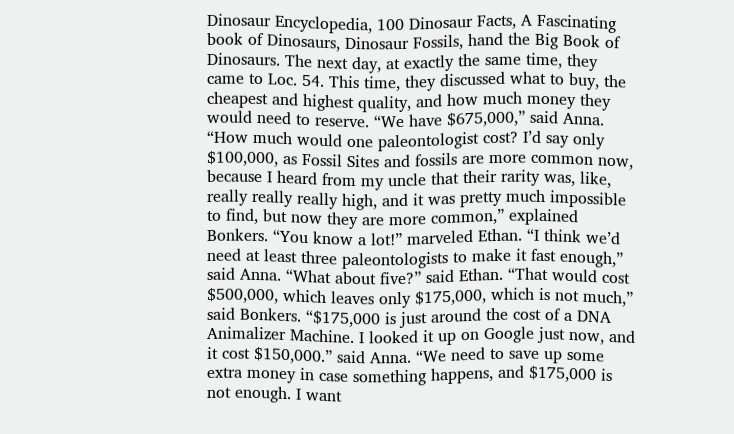Dinosaur Encyclopedia, 100 Dinosaur Facts, A Fascinating book of Dinosaurs, Dinosaur Fossils, hand the Big Book of Dinosaurs. The next day, at exactly the same time, they came to Loc. 54. This time, they discussed what to buy, the cheapest and highest quality, and how much money they would need to reserve. “We have $675,000,” said Anna. “How much would one paleontologist cost? I’d say only $100,000, as Fossil Sites and fossils are more common now, because I heard from my uncle that their rarity was, like, really really really high, and it was pretty much impossible to find, but now they are more common,” explained Bonkers. “You know a lot!” marveled Ethan. “I think we’d need at least three paleontologists to make it fast enough,” said Anna. “What about five?” said Ethan. “That would cost $500,000, which leaves only $175,000, which is not much,” said Bonkers. “$175,000 is just around the cost of a DNA Animalizer Machine. I looked it up on Google just now, and it cost $150,000.” said Anna. “We need to save up some extra money in case something happens, and $175,000 is not enough. I want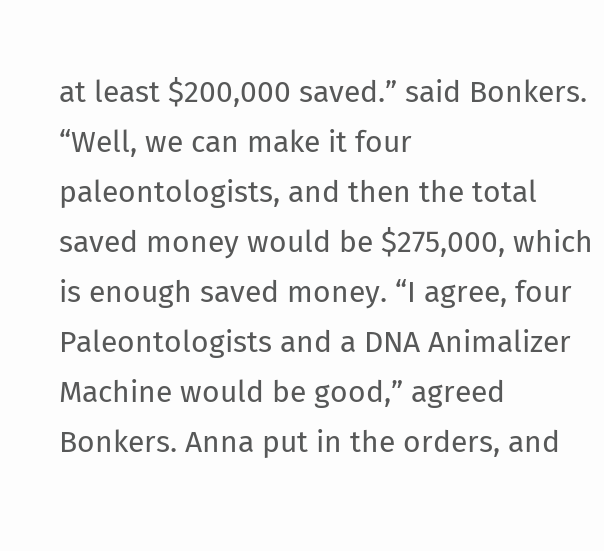at least $200,000 saved.” said Bonkers. “Well, we can make it four paleontologists, and then the total saved money would be $275,000, which is enough saved money. “I agree, four Paleontologists and a DNA Animalizer Machine would be good,” agreed Bonkers. Anna put in the orders, and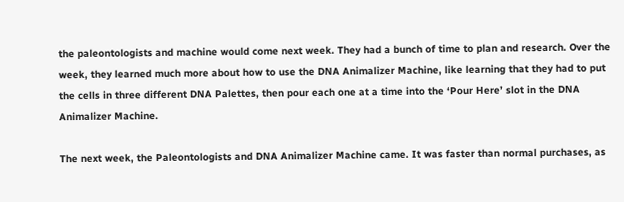the paleontologists and machine would come next week. They had a bunch of time to plan and research. Over the week, they learned much more about how to use the DNA Animalizer Machine, like learning that they had to put the cells in three different DNA Palettes, then pour each one at a time into the ‘Pour Here’ slot in the DNA Animalizer Machine.

The next week, the Paleontologists and DNA Animalizer Machine came. It was faster than normal purchases, as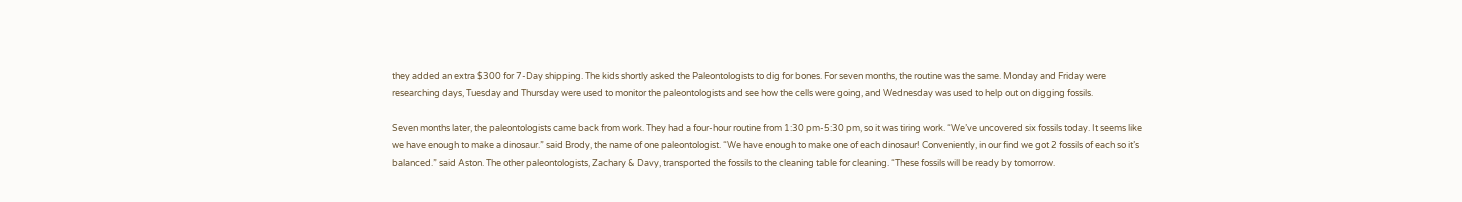they added an extra $300 for 7-Day shipping. The kids shortly asked the Paleontologists to dig for bones. For seven months, the routine was the same. Monday and Friday were researching days, Tuesday and Thursday were used to monitor the paleontologists and see how the cells were going, and Wednesday was used to help out on digging fossils.

Seven months later, the paleontologists came back from work. They had a four-hour routine from 1:30 pm-5:30 pm, so it was tiring work. “We’ve uncovered six fossils today. It seems like we have enough to make a dinosaur.” said Brody, the name of one paleontologist. “We have enough to make one of each dinosaur! Conveniently, in our find we got 2 fossils of each so it’s balanced.” said Aston. The other paleontologists, Zachary & Davy, transported the fossils to the cleaning table for cleaning. “These fossils will be ready by tomorrow.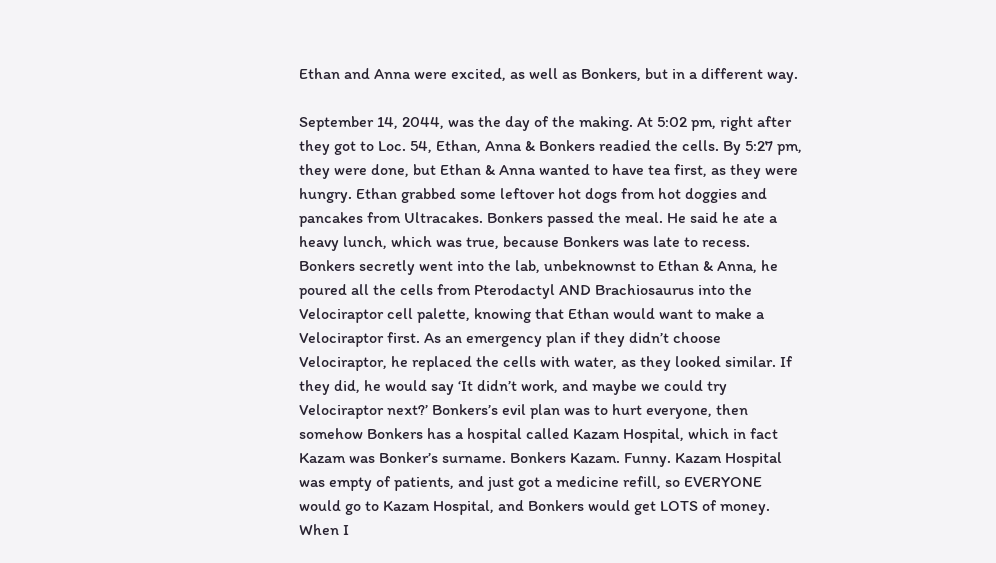Ethan and Anna were excited, as well as Bonkers, but in a different way.

September 14, 2044, was the day of the making. At 5:02 pm, right after they got to Loc. 54, Ethan, Anna & Bonkers readied the cells. By 5:27 pm, they were done, but Ethan & Anna wanted to have tea first, as they were hungry. Ethan grabbed some leftover hot dogs from hot doggies and pancakes from Ultracakes. Bonkers passed the meal. He said he ate a heavy lunch, which was true, because Bonkers was late to recess. Bonkers secretly went into the lab, unbeknownst to Ethan & Anna, he poured all the cells from Pterodactyl AND Brachiosaurus into the Velociraptor cell palette, knowing that Ethan would want to make a Velociraptor first. As an emergency plan if they didn’t choose Velociraptor, he replaced the cells with water, as they looked similar. If they did, he would say ‘It didn’t work, and maybe we could try Velociraptor next?’ Bonkers’s evil plan was to hurt everyone, then somehow Bonkers has a hospital called Kazam Hospital, which in fact Kazam was Bonker’s surname. Bonkers Kazam. Funny. Kazam Hospital was empty of patients, and just got a medicine refill, so EVERYONE would go to Kazam Hospital, and Bonkers would get LOTS of money. When I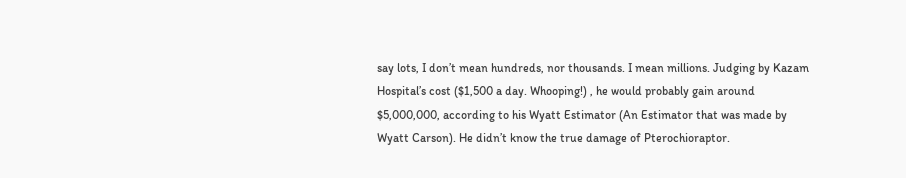say lots, I don’t mean hundreds, nor thousands. I mean millions. Judging by Kazam Hospital’s cost ($1,500 a day. Whooping!) , he would probably gain around $5,000,000, according to his Wyatt Estimator (An Estimator that was made by Wyatt Carson). He didn’t know the true damage of Pterochioraptor.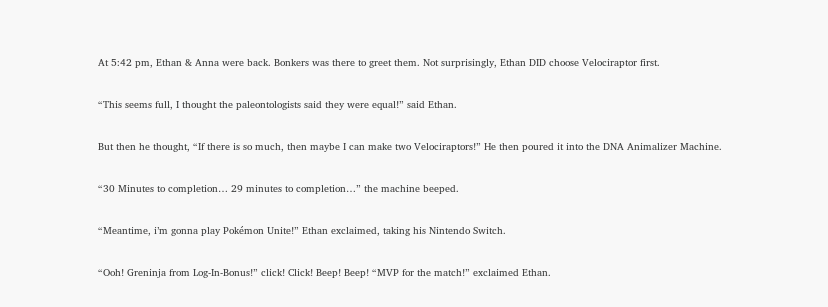At 5:42 pm, Ethan & Anna were back. Bonkers was there to greet them. Not surprisingly, Ethan DID choose Velociraptor first.

“This seems full, I thought the paleontologists said they were equal!” said Ethan.

But then he thought, “If there is so much, then maybe I can make two Velociraptors!” He then poured it into the DNA Animalizer Machine.

“30 Minutes to completion… 29 minutes to completion…” the machine beeped.

“Meantime, i’m gonna play Pokémon Unite!” Ethan exclaimed, taking his Nintendo Switch.

“Ooh! Greninja from Log-In-Bonus!” click! Click! Beep! Beep! “MVP for the match!” exclaimed Ethan.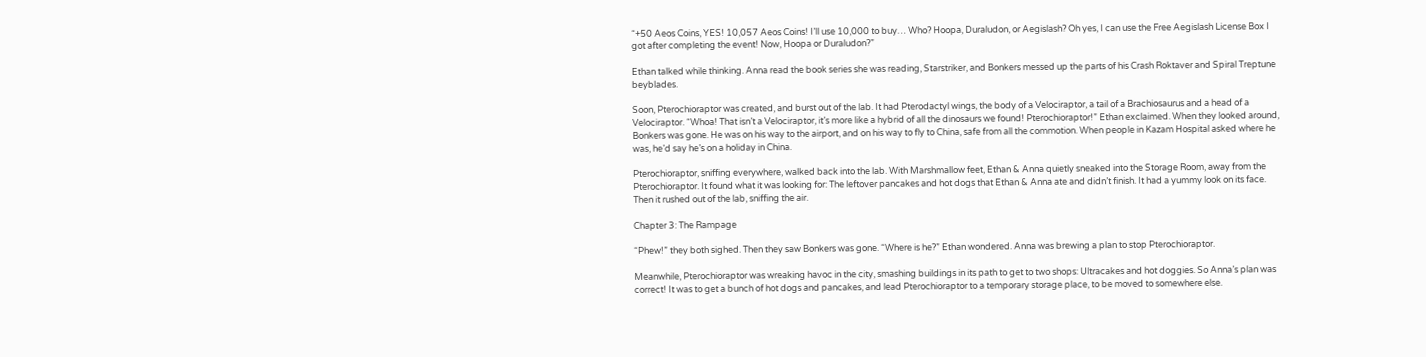“+50 Aeos Coins, YES! 10,057 Aeos Coins! I’ll use 10,000 to buy… Who? Hoopa, Duraludon, or Aegislash? Oh yes, I can use the Free Aegislash License Box I got after completing the event! Now, Hoopa or Duraludon?”

Ethan talked while thinking. Anna read the book series she was reading, Starstriker, and Bonkers messed up the parts of his Crash Roktaver and Spiral Treptune beyblades.

Soon, Pterochioraptor was created, and burst out of the lab. It had Pterodactyl wings, the body of a Velociraptor, a tail of a Brachiosaurus and a head of a Velociraptor. “Whoa! That isn’t a Velociraptor, it’s more like a hybrid of all the dinosaurs we found! Pterochioraptor!” Ethan exclaimed. When they looked around, Bonkers was gone. He was on his way to the airport, and on his way to fly to China, safe from all the commotion. When people in Kazam Hospital asked where he was, he’d say he’s on a holiday in China.

Pterochioraptor, sniffing everywhere, walked back into the lab. With Marshmallow feet, Ethan & Anna quietly sneaked into the Storage Room, away from the Pterochioraptor. It found what it was looking for: The leftover pancakes and hot dogs that Ethan & Anna ate and didn’t finish. It had a yummy look on its face. Then it rushed out of the lab, sniffing the air.

Chapter 3: The Rampage

“Phew!” they both sighed. Then they saw Bonkers was gone. “Where is he?” Ethan wondered. Anna was brewing a plan to stop Pterochioraptor.

Meanwhile, Pterochioraptor was wreaking havoc in the city, smashing buildings in its path to get to two shops: Ultracakes and hot doggies. So Anna’s plan was correct! It was to get a bunch of hot dogs and pancakes, and lead Pterochioraptor to a temporary storage place, to be moved to somewhere else.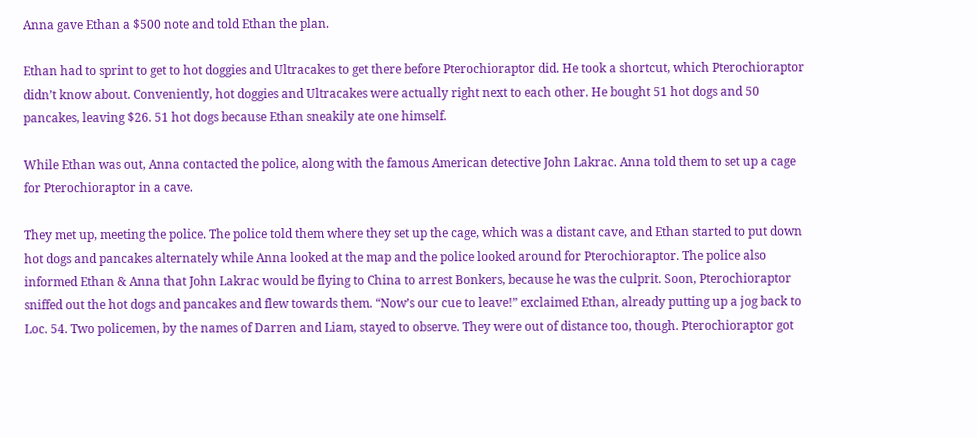Anna gave Ethan a $500 note and told Ethan the plan.

Ethan had to sprint to get to hot doggies and Ultracakes to get there before Pterochioraptor did. He took a shortcut, which Pterochioraptor didn’t know about. Conveniently, hot doggies and Ultracakes were actually right next to each other. He bought 51 hot dogs and 50 pancakes, leaving $26. 51 hot dogs because Ethan sneakily ate one himself.

While Ethan was out, Anna contacted the police, along with the famous American detective John Lakrac. Anna told them to set up a cage for Pterochioraptor in a cave.

They met up, meeting the police. The police told them where they set up the cage, which was a distant cave, and Ethan started to put down hot dogs and pancakes alternately while Anna looked at the map and the police looked around for Pterochioraptor. The police also informed Ethan & Anna that John Lakrac would be flying to China to arrest Bonkers, because he was the culprit. Soon, Pterochioraptor sniffed out the hot dogs and pancakes and flew towards them. “Now’s our cue to leave!” exclaimed Ethan, already putting up a jog back to Loc. 54. Two policemen, by the names of Darren and Liam, stayed to observe. They were out of distance too, though. Pterochioraptor got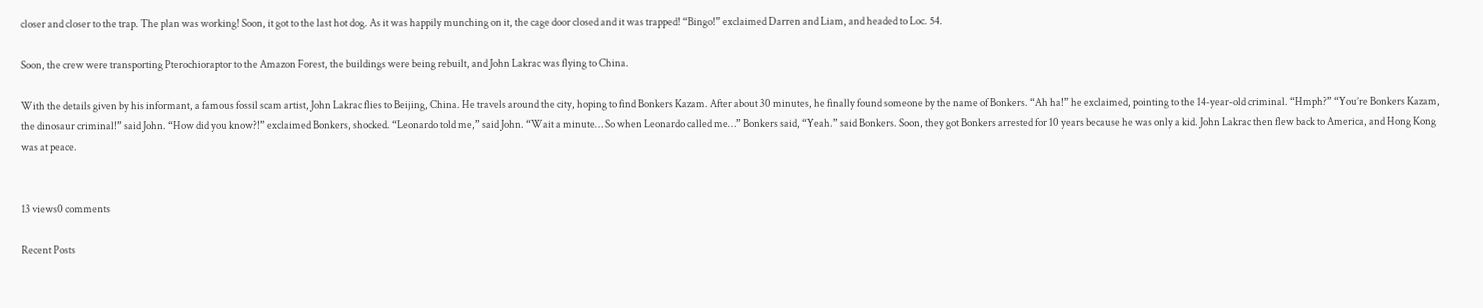closer and closer to the trap. The plan was working! Soon, it got to the last hot dog. As it was happily munching on it, the cage door closed and it was trapped! “Bingo!” exclaimed Darren and Liam, and headed to Loc. 54.

Soon, the crew were transporting Pterochioraptor to the Amazon Forest, the buildings were being rebuilt, and John Lakrac was flying to China.

With the details given by his informant, a famous fossil scam artist, John Lakrac flies to Beijing, China. He travels around the city, hoping to find Bonkers Kazam. After about 30 minutes, he finally found someone by the name of Bonkers. “Ah ha!” he exclaimed, pointing to the 14-year-old criminal. “Hmph?” “You’re Bonkers Kazam, the dinosaur criminal!” said John. “How did you know?!” exclaimed Bonkers, shocked. “Leonardo told me,” said John. “Wait a minute… So when Leonardo called me…” Bonkers said, “Yeah.” said Bonkers. Soon, they got Bonkers arrested for 10 years because he was only a kid. John Lakrac then flew back to America, and Hong Kong was at peace.


13 views0 comments

Recent Posts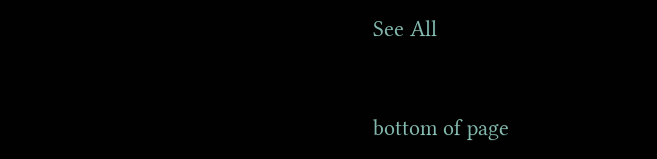See All


bottom of page